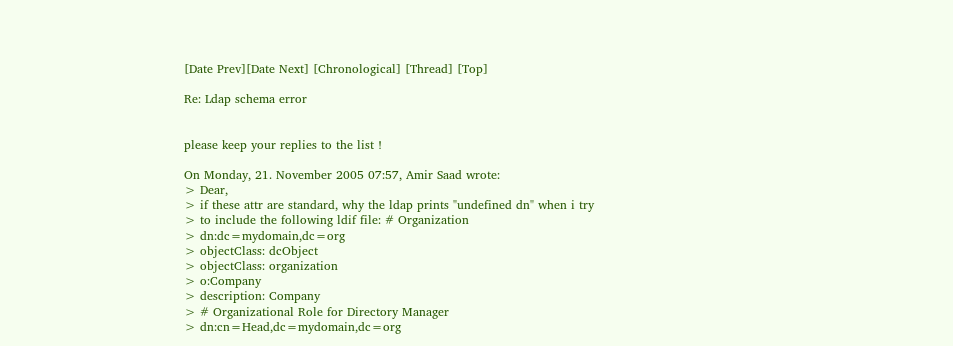[Date Prev][Date Next] [Chronological] [Thread] [Top]

Re: Ldap schema error


please keep your replies to the list !

On Monday, 21. November 2005 07:57, Amir Saad wrote:
> Dear,
> if these attr are standard, why the ldap prints "undefined dn" when i try
> to include the following ldif file: # Organization
> dn:dc=mydomain,dc=org
> objectClass: dcObject
> objectClass: organization
> o:Company
> description: Company
> # Organizational Role for Directory Manager
> dn:cn=Head,dc=mydomain,dc=org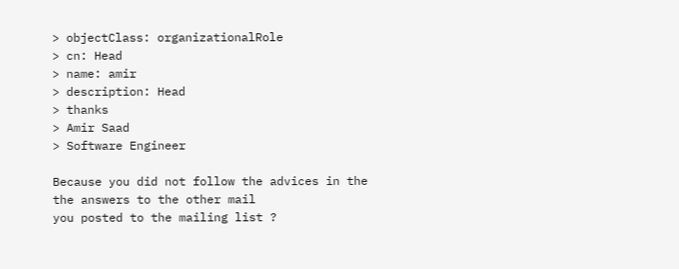> objectClass: organizationalRole
> cn: Head
> name: amir
> description: Head
> thanks
> Amir Saad
> Software Engineer

Because you did not follow the advices in the the answers to the other mail
you posted to the mailing list ?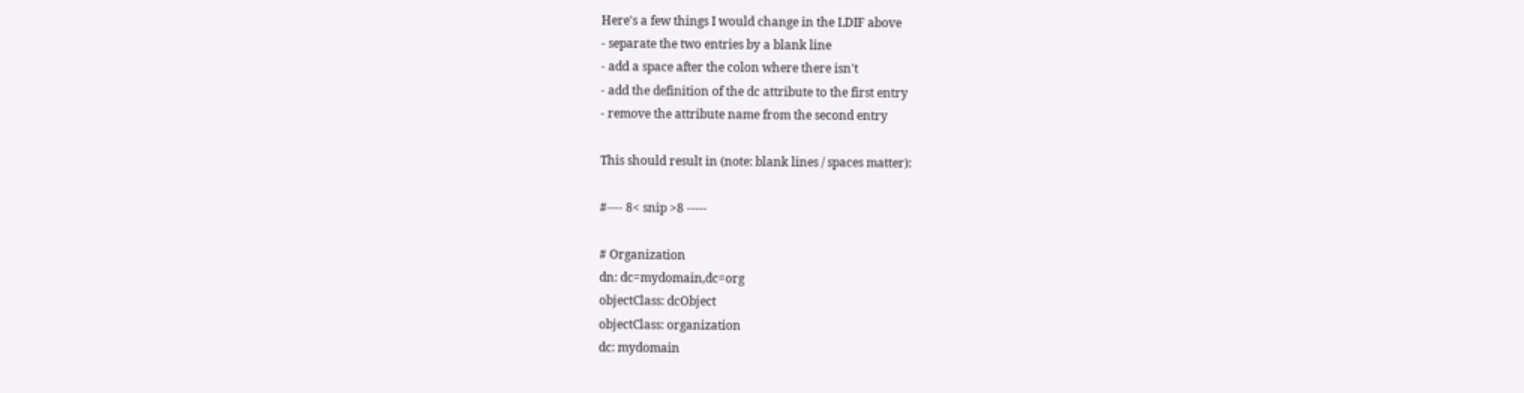Here's a few things I would change in the LDIF above
- separate the two entries by a blank line
- add a space after the colon where there isn't
- add the definition of the dc attribute to the first entry
- remove the attribute name from the second entry

This should result in (note: blank lines / spaces matter):

#---- 8< snip >8 -----

# Organization
dn: dc=mydomain,dc=org
objectClass: dcObject
objectClass: organization
dc: mydomain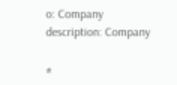o: Company
description: Company

#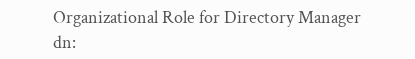Organizational Role for Directory Manager
dn: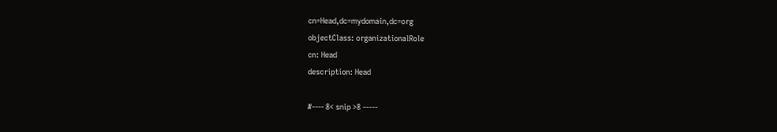cn=Head,dc=mydomain,dc=org
objectClass: organizationalRole
cn: Head
description: Head

#---- 8< snip >8 -----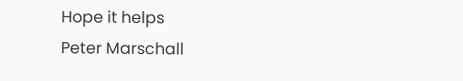Hope it helps
Peter Marschall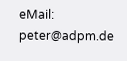eMail: peter@adpm.de